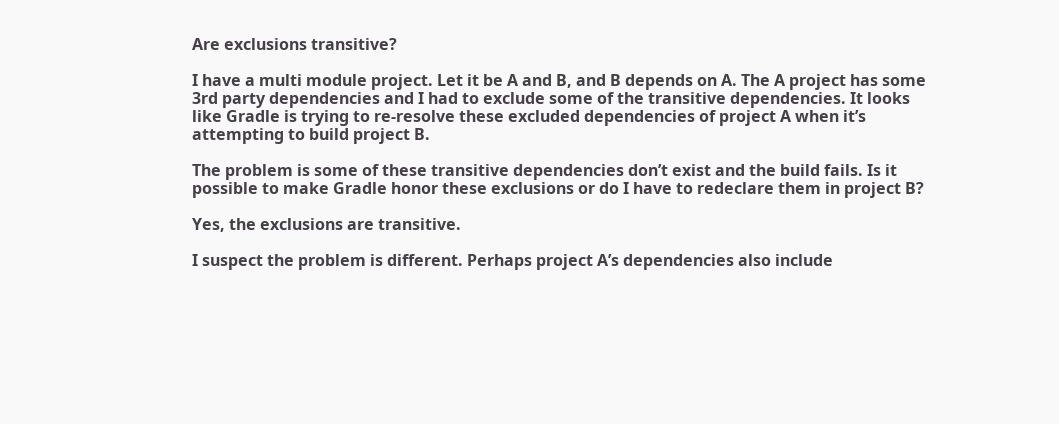Are exclusions transitive?

I have a multi module project. Let it be A and B, and B depends on A. The A project has some 3rd party dependencies and I had to exclude some of the transitive dependencies. It looks like Gradle is trying to re-resolve these excluded dependencies of project A when it’s attempting to build project B.

The problem is some of these transitive dependencies don’t exist and the build fails. Is it possible to make Gradle honor these exclusions or do I have to redeclare them in project B?

Yes, the exclusions are transitive.

I suspect the problem is different. Perhaps project A’s dependencies also include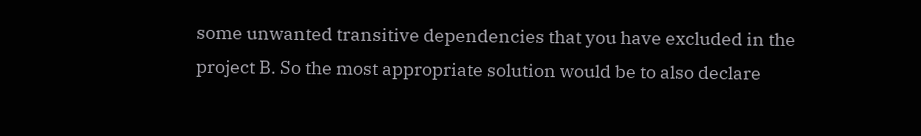some unwanted transitive dependencies that you have excluded in the project B. So the most appropriate solution would be to also declare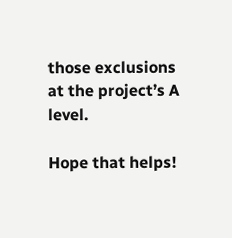those exclusions at the project’s A level.

Hope that helps!